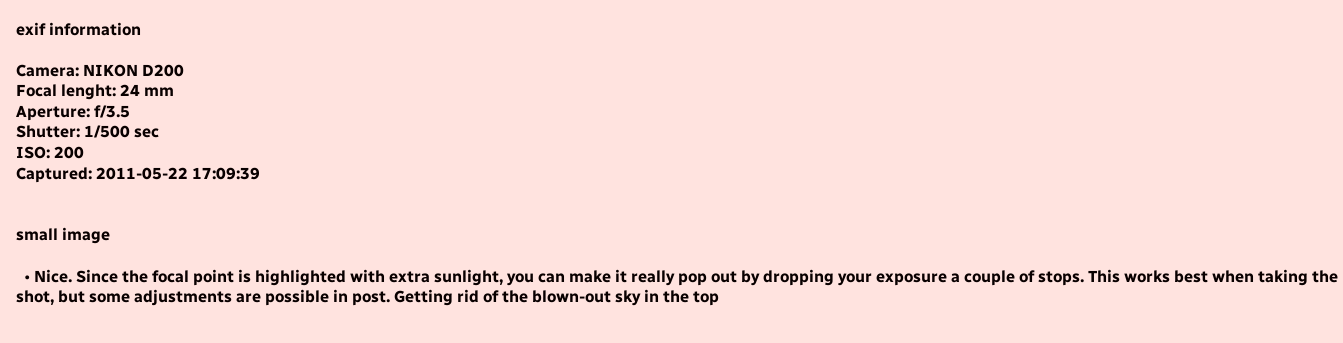exif information

Camera: NIKON D200
Focal lenght: 24 mm
Aperture: f/3.5
Shutter: 1/500 sec
ISO: 200
Captured: 2011-05-22 17:09:39


small image

  • Nice. Since the focal point is highlighted with extra sunlight, you can make it really pop out by dropping your exposure a couple of stops. This works best when taking the shot, but some adjustments are possible in post. Getting rid of the blown-out sky in the top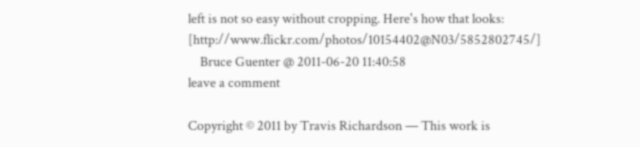left is not so easy without cropping. Here's how that looks: [http://www.flickr.com/photos/10154402@N03/5852802745/]
    Bruce Guenter @ 2011-06-20 11:40:58
leave a comment

Copyright © 2011 by Travis Richardson — This work is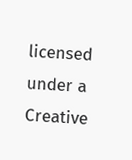licensed under a Creative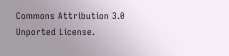Commons Attribution 3.0 Unported License.